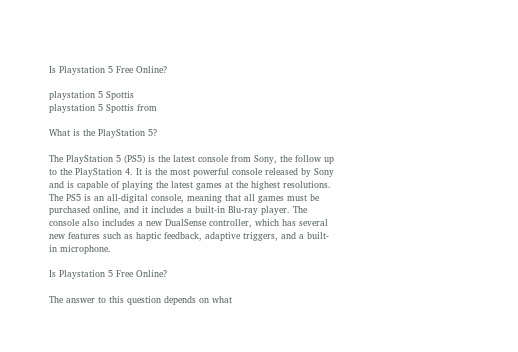Is Playstation 5 Free Online?

playstation 5 Spottis
playstation 5 Spottis from

What is the PlayStation 5?

The PlayStation 5 (PS5) is the latest console from Sony, the follow up to the PlayStation 4. It is the most powerful console released by Sony and is capable of playing the latest games at the highest resolutions. The PS5 is an all-digital console, meaning that all games must be purchased online, and it includes a built-in Blu-ray player. The console also includes a new DualSense controller, which has several new features such as haptic feedback, adaptive triggers, and a built-in microphone.

Is Playstation 5 Free Online?

The answer to this question depends on what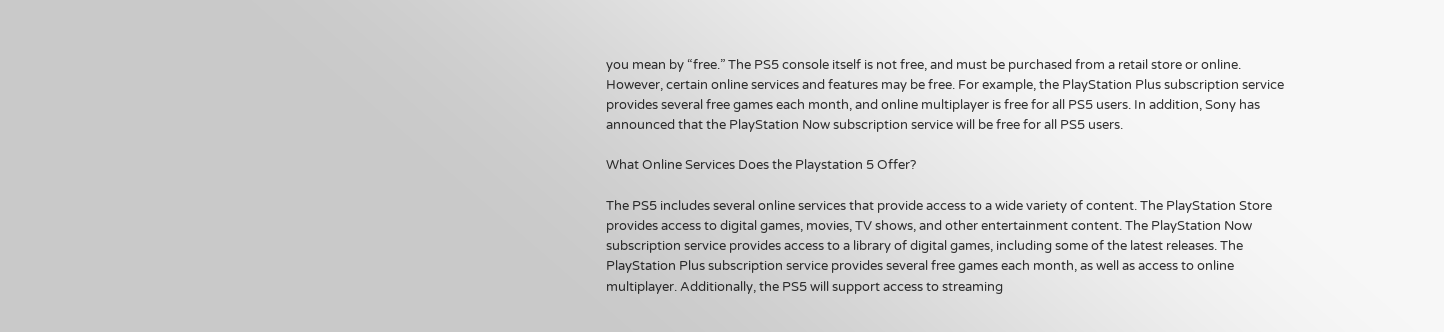you mean by “free.” The PS5 console itself is not free, and must be purchased from a retail store or online. However, certain online services and features may be free. For example, the PlayStation Plus subscription service provides several free games each month, and online multiplayer is free for all PS5 users. In addition, Sony has announced that the PlayStation Now subscription service will be free for all PS5 users.

What Online Services Does the Playstation 5 Offer?

The PS5 includes several online services that provide access to a wide variety of content. The PlayStation Store provides access to digital games, movies, TV shows, and other entertainment content. The PlayStation Now subscription service provides access to a library of digital games, including some of the latest releases. The PlayStation Plus subscription service provides several free games each month, as well as access to online multiplayer. Additionally, the PS5 will support access to streaming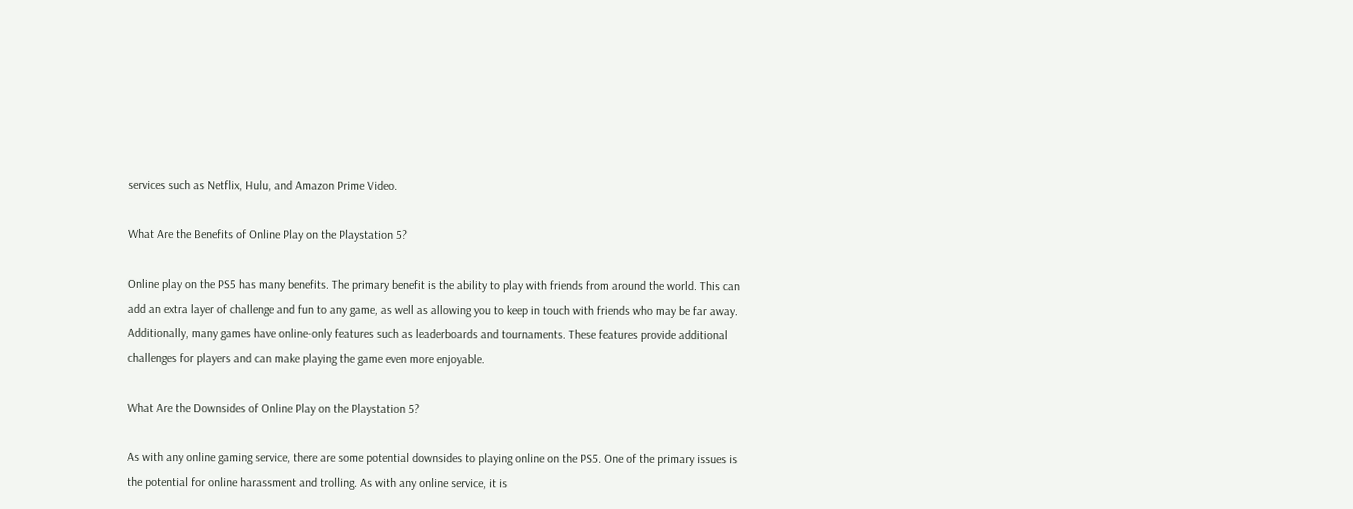services such as Netflix, Hulu, and Amazon Prime Video.

What Are the Benefits of Online Play on the Playstation 5?

Online play on the PS5 has many benefits. The primary benefit is the ability to play with friends from around the world. This can add an extra layer of challenge and fun to any game, as well as allowing you to keep in touch with friends who may be far away. Additionally, many games have online-only features such as leaderboards and tournaments. These features provide additional challenges for players and can make playing the game even more enjoyable.

What Are the Downsides of Online Play on the Playstation 5?

As with any online gaming service, there are some potential downsides to playing online on the PS5. One of the primary issues is the potential for online harassment and trolling. As with any online service, it is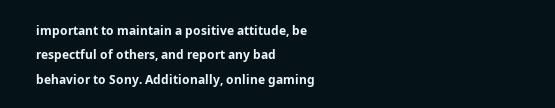important to maintain a positive attitude, be respectful of others, and report any bad behavior to Sony. Additionally, online gaming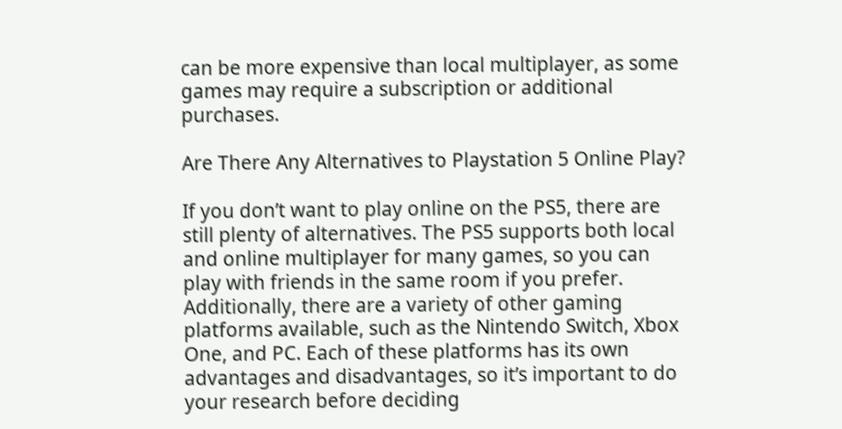can be more expensive than local multiplayer, as some games may require a subscription or additional purchases.

Are There Any Alternatives to Playstation 5 Online Play?

If you don’t want to play online on the PS5, there are still plenty of alternatives. The PS5 supports both local and online multiplayer for many games, so you can play with friends in the same room if you prefer. Additionally, there are a variety of other gaming platforms available, such as the Nintendo Switch, Xbox One, and PC. Each of these platforms has its own advantages and disadvantages, so it’s important to do your research before deciding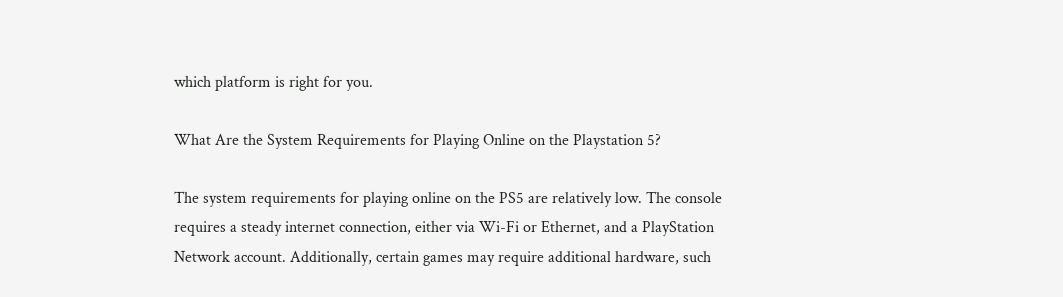which platform is right for you.

What Are the System Requirements for Playing Online on the Playstation 5?

The system requirements for playing online on the PS5 are relatively low. The console requires a steady internet connection, either via Wi-Fi or Ethernet, and a PlayStation Network account. Additionally, certain games may require additional hardware, such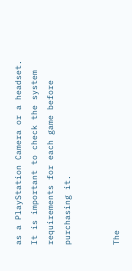as a PlayStation Camera or a headset. It is important to check the system requirements for each game before purchasing it.


The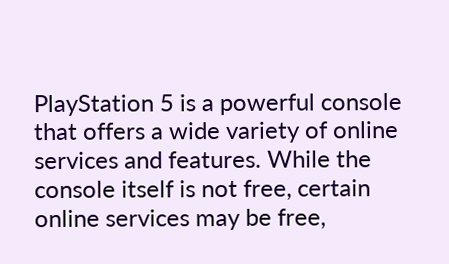PlayStation 5 is a powerful console that offers a wide variety of online services and features. While the console itself is not free, certain online services may be free,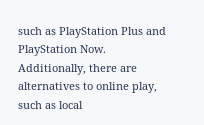such as PlayStation Plus and PlayStation Now. Additionally, there are alternatives to online play, such as local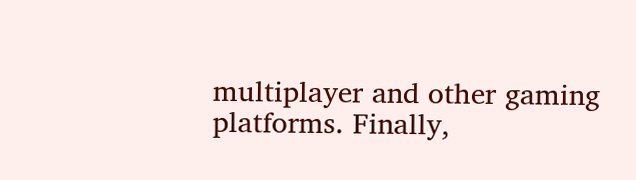multiplayer and other gaming platforms. Finally,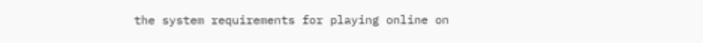the system requirements for playing online on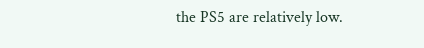the PS5 are relatively low.